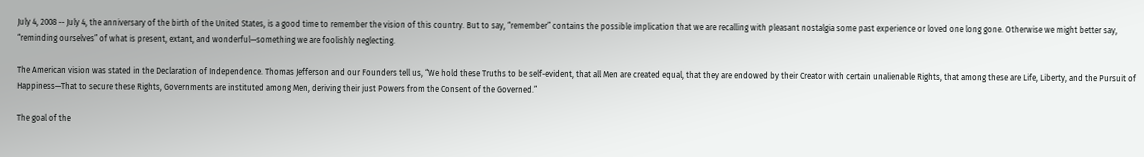July 4, 2008 -- July 4, the anniversary of the birth of the United States, is a good time to remember the vision of this country. But to say, “remember” contains the possible implication that we are recalling with pleasant nostalgia some past experience or loved one long gone. Otherwise we might better say, “reminding ourselves” of what is present, extant, and wonderful—something we are foolishly neglecting.

The American vision was stated in the Declaration of Independence. Thomas Jefferson and our Founders tell us, “We hold these Truths to be self-evident, that all Men are created equal, that they are endowed by their Creator with certain unalienable Rights, that among these are Life, Liberty, and the Pursuit of Happiness—That to secure these Rights, Governments are instituted among Men, deriving their just Powers from the Consent of the Governed.”

The goal of the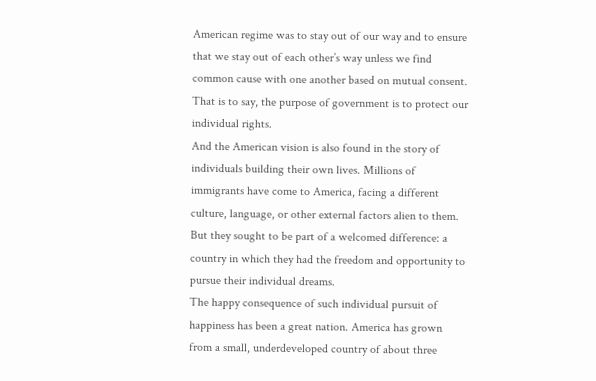American regime was to stay out of our way and to ensure that we stay out of each other’s way unless we find common cause with one another based on mutual consent. That is to say, the purpose of government is to protect our individual rights.
And the American vision is also found in the story of individuals building their own lives. Millions of immigrants have come to America, facing a different culture, language, or other external factors alien to them. But they sought to be part of a welcomed difference: a country in which they had the freedom and opportunity to pursue their individual dreams.
The happy consequence of such individual pursuit of happiness has been a great nation. America has grown from a small, underdeveloped country of about three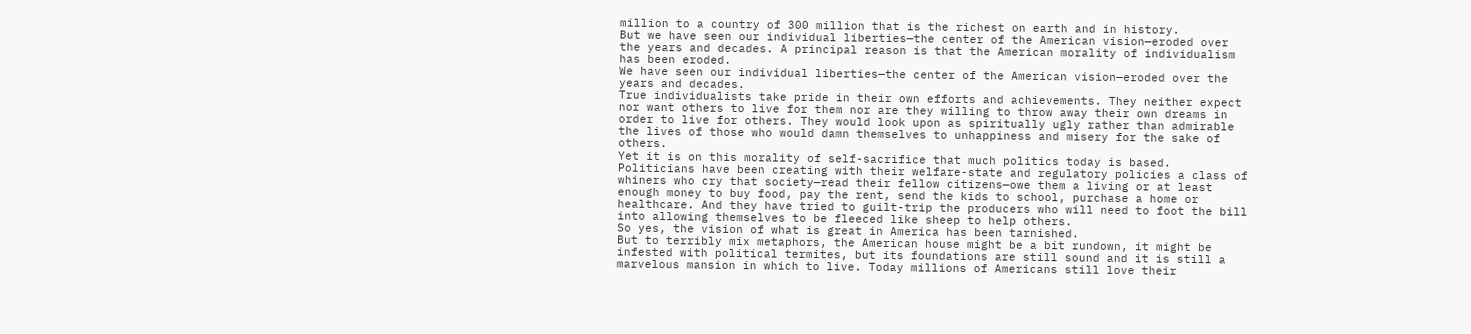million to a country of 300 million that is the richest on earth and in history.
But we have seen our individual liberties—the center of the American vision—eroded over the years and decades. A principal reason is that the American morality of individualism has been eroded.
We have seen our individual liberties—the center of the American vision—eroded over the years and decades.
True individualists take pride in their own efforts and achievements. They neither expect nor want others to live for them nor are they willing to throw away their own dreams in order to live for others. They would look upon as spiritually ugly rather than admirable the lives of those who would damn themselves to unhappiness and misery for the sake of others.
Yet it is on this morality of self-sacrifice that much politics today is based. Politicians have been creating with their welfare-state and regulatory policies a class of whiners who cry that society—read their fellow citizens—owe them a living or at least enough money to buy food, pay the rent, send the kids to school, purchase a home or healthcare. And they have tried to guilt-trip the producers who will need to foot the bill into allowing themselves to be fleeced like sheep to help others.
So yes, the vision of what is great in America has been tarnished.
But to terribly mix metaphors, the American house might be a bit rundown, it might be infested with political termites, but its foundations are still sound and it is still a marvelous mansion in which to live. Today millions of Americans still love their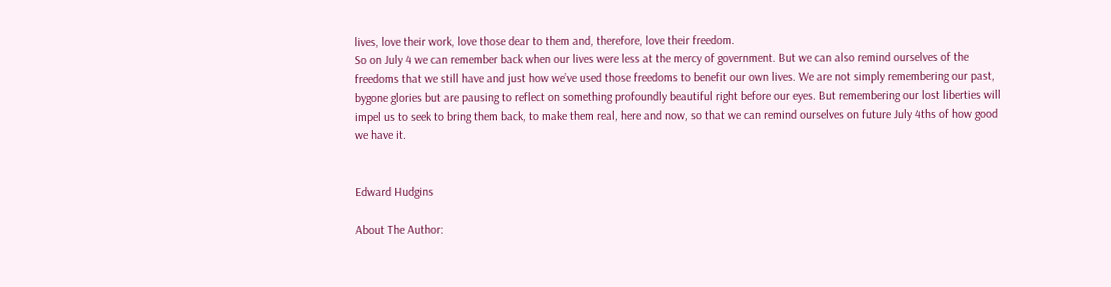lives, love their work, love those dear to them and, therefore, love their freedom.
So on July 4 we can remember back when our lives were less at the mercy of government. But we can also remind ourselves of the freedoms that we still have and just how we’ve used those freedoms to benefit our own lives. We are not simply remembering our past, bygone glories but are pausing to reflect on something profoundly beautiful right before our eyes. But remembering our lost liberties will impel us to seek to bring them back, to make them real, here and now, so that we can remind ourselves on future July 4ths of how good we have it.


Edward Hudgins

About The Author: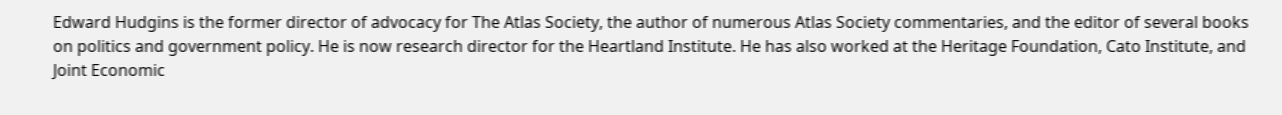Edward Hudgins is the former director of advocacy for The Atlas Society, the author of numerous Atlas Society commentaries, and the editor of several books on politics and government policy. He is now research director for the Heartland Institute. He has also worked at the Heritage Foundation, Cato Institute, and Joint Economic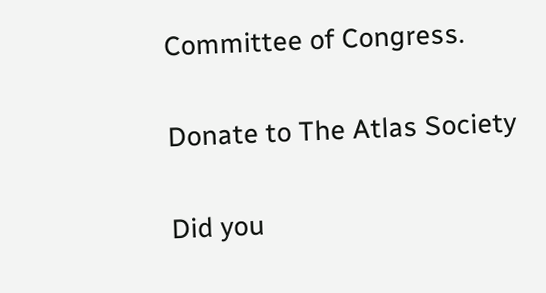Committee of Congress.

Donate to The Atlas Society

Did you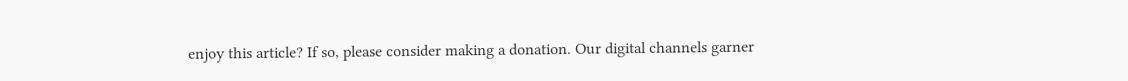enjoy this article? If so, please consider making a donation. Our digital channels garner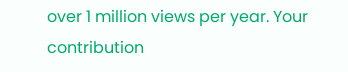over 1 million views per year. Your contribution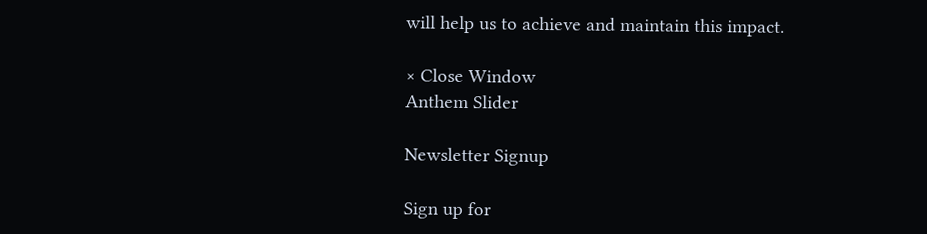will help us to achieve and maintain this impact.

× Close Window
Anthem Slider

Newsletter Signup

Sign up for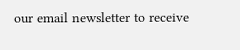our email newsletter to receive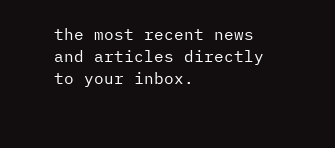the most recent news and articles directly to your inbox.